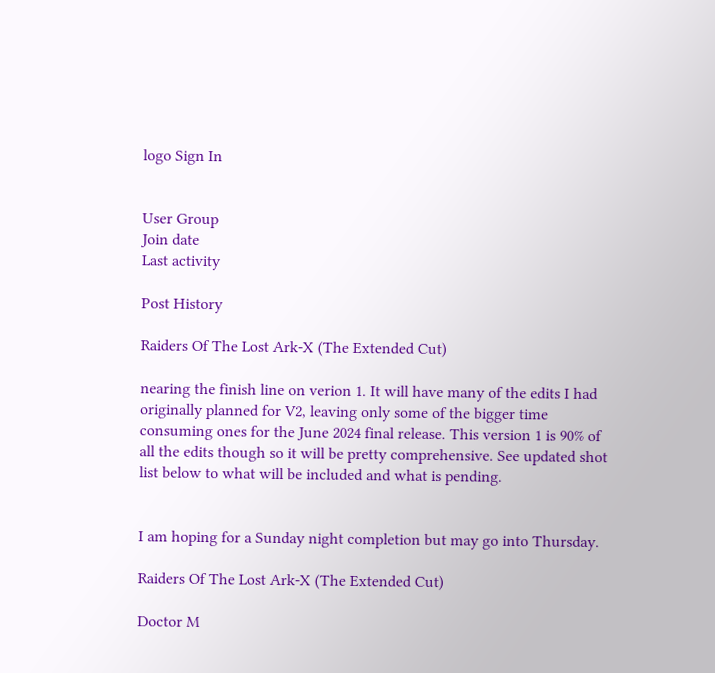logo Sign In


User Group
Join date
Last activity

Post History

Raiders Of The Lost Ark-X (The Extended Cut)

nearing the finish line on verion 1. It will have many of the edits I had originally planned for V2, leaving only some of the bigger time consuming ones for the June 2024 final release. This version 1 is 90% of all the edits though so it will be pretty comprehensive. See updated shot list below to what will be included and what is pending.


I am hoping for a Sunday night completion but may go into Thursday.

Raiders Of The Lost Ark-X (The Extended Cut)

Doctor M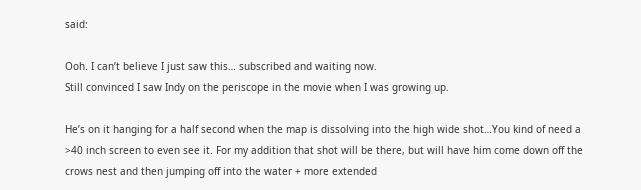said:

Ooh. I can’t believe I just saw this… subscribed and waiting now.
Still convinced I saw Indy on the periscope in the movie when I was growing up.

He’s on it hanging for a half second when the map is dissolving into the high wide shot…You kind of need a >40 inch screen to even see it. For my addition that shot will be there, but will have him come down off the crows nest and then jumping off into the water + more extended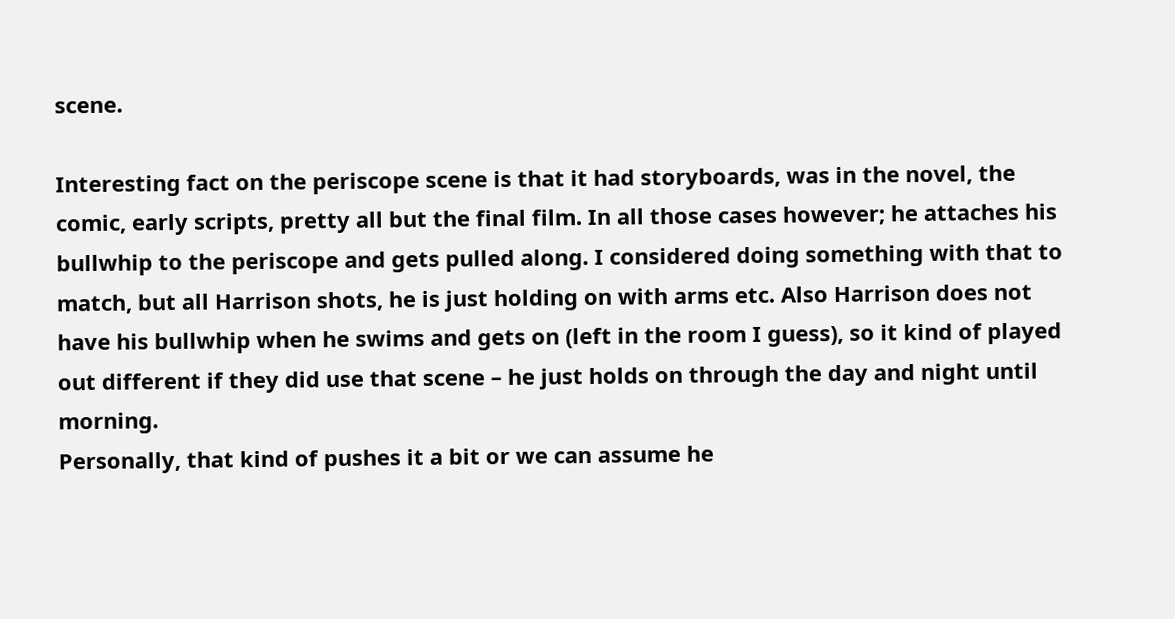scene.

Interesting fact on the periscope scene is that it had storyboards, was in the novel, the comic, early scripts, pretty all but the final film. In all those cases however; he attaches his bullwhip to the periscope and gets pulled along. I considered doing something with that to match, but all Harrison shots, he is just holding on with arms etc. Also Harrison does not have his bullwhip when he swims and gets on (left in the room I guess), so it kind of played out different if they did use that scene – he just holds on through the day and night until morning.
Personally, that kind of pushes it a bit or we can assume he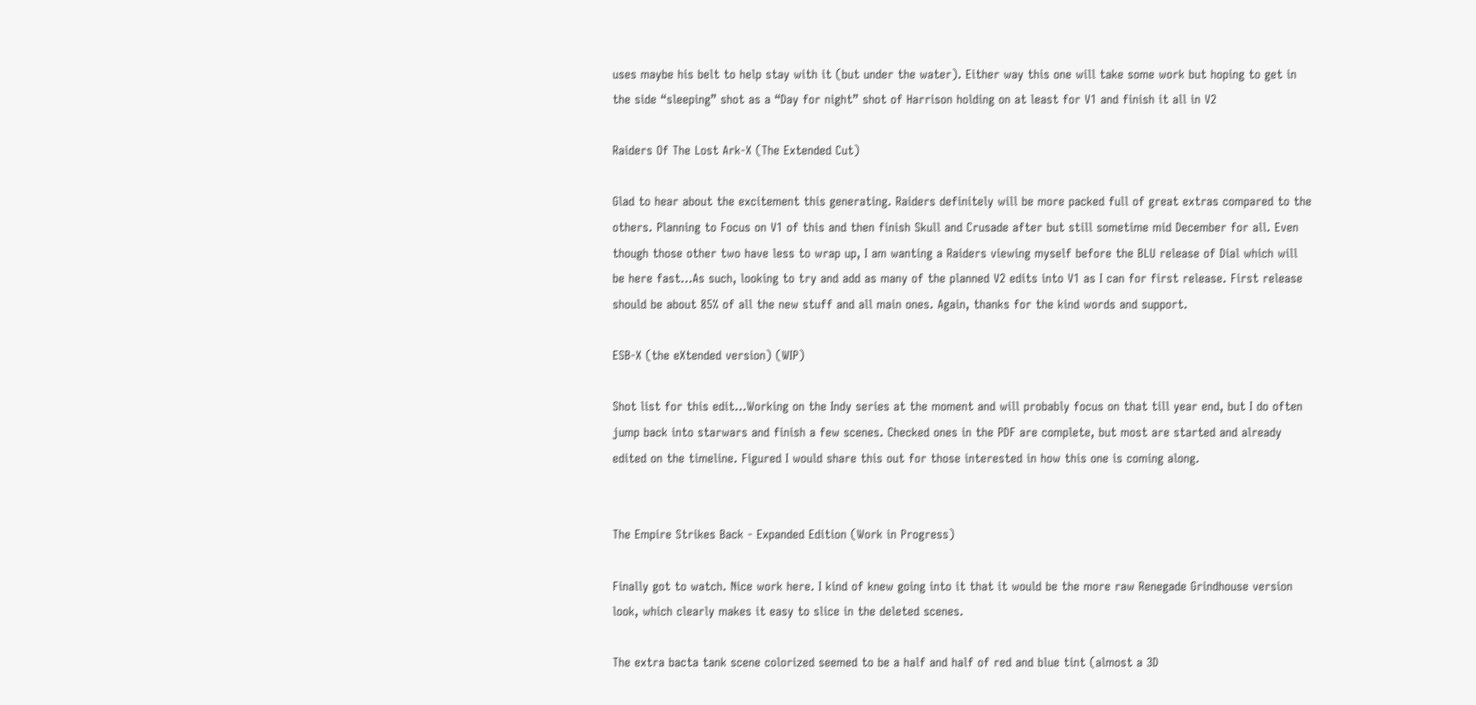uses maybe his belt to help stay with it (but under the water). Either way this one will take some work but hoping to get in the side “sleeping” shot as a “Day for night” shot of Harrison holding on at least for V1 and finish it all in V2

Raiders Of The Lost Ark-X (The Extended Cut)

Glad to hear about the excitement this generating. Raiders definitely will be more packed full of great extras compared to the others. Planning to Focus on V1 of this and then finish Skull and Crusade after but still sometime mid December for all. Even though those other two have less to wrap up, I am wanting a Raiders viewing myself before the BLU release of Dial which will be here fast…As such, looking to try and add as many of the planned V2 edits into V1 as I can for first release. First release should be about 85% of all the new stuff and all main ones. Again, thanks for the kind words and support.

ESB-X (the eXtended version) (WIP)

Shot list for this edit…Working on the Indy series at the moment and will probably focus on that till year end, but I do often jump back into starwars and finish a few scenes. Checked ones in the PDF are complete, but most are started and already edited on the timeline. Figured I would share this out for those interested in how this one is coming along.


The Empire Strikes Back - Expanded Edition (Work in Progress)

Finally got to watch. Nice work here. I kind of knew going into it that it would be the more raw Renegade Grindhouse version look, which clearly makes it easy to slice in the deleted scenes.

The extra bacta tank scene colorized seemed to be a half and half of red and blue tint (almost a 3D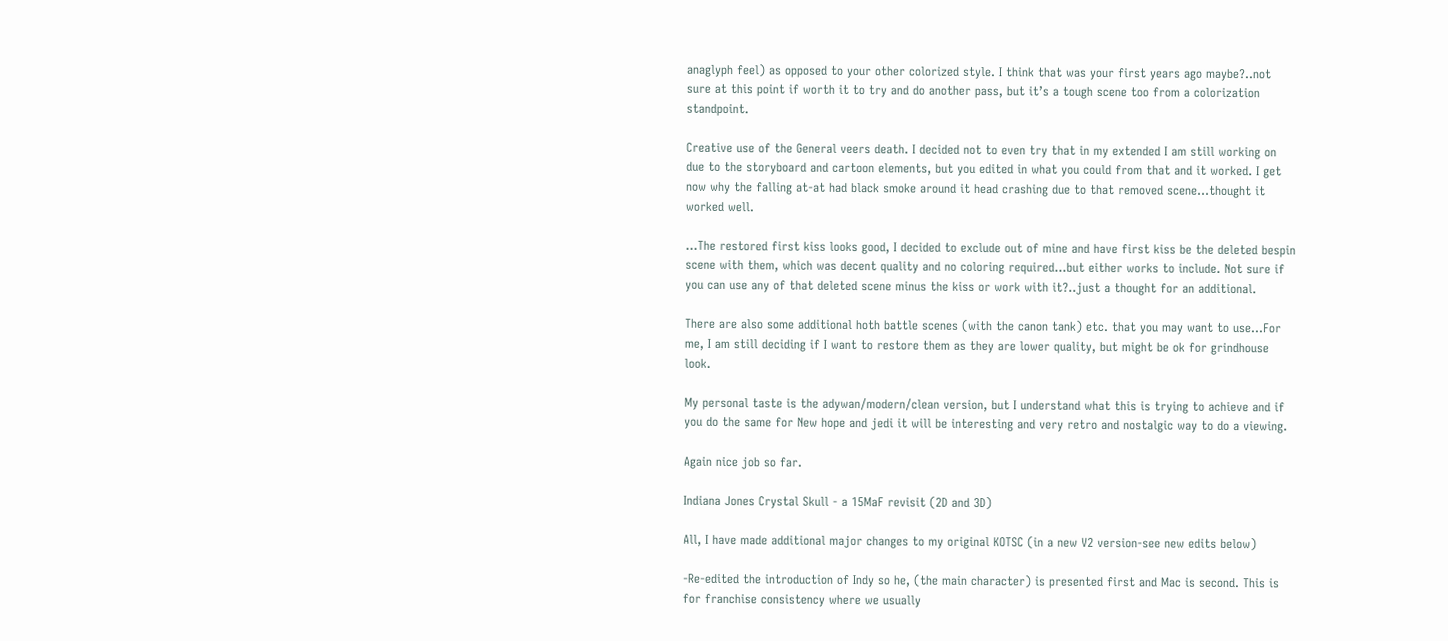anaglyph feel) as opposed to your other colorized style. I think that was your first years ago maybe?..not sure at this point if worth it to try and do another pass, but it’s a tough scene too from a colorization standpoint.

Creative use of the General veers death. I decided not to even try that in my extended I am still working on due to the storyboard and cartoon elements, but you edited in what you could from that and it worked. I get now why the falling at-at had black smoke around it head crashing due to that removed scene…thought it worked well.

…The restored first kiss looks good, I decided to exclude out of mine and have first kiss be the deleted bespin scene with them, which was decent quality and no coloring required…but either works to include. Not sure if you can use any of that deleted scene minus the kiss or work with it?..just a thought for an additional.

There are also some additional hoth battle scenes (with the canon tank) etc. that you may want to use…For me, I am still deciding if I want to restore them as they are lower quality, but might be ok for grindhouse look.

My personal taste is the adywan/modern/clean version, but I understand what this is trying to achieve and if you do the same for New hope and jedi it will be interesting and very retro and nostalgic way to do a viewing.

Again nice job so far.

Indiana Jones Crystal Skull - a 15MaF revisit (2D and 3D)

All, I have made additional major changes to my original KOTSC (in a new V2 version-see new edits below)

-Re-edited the introduction of Indy so he, (the main character) is presented first and Mac is second. This is for franchise consistency where we usually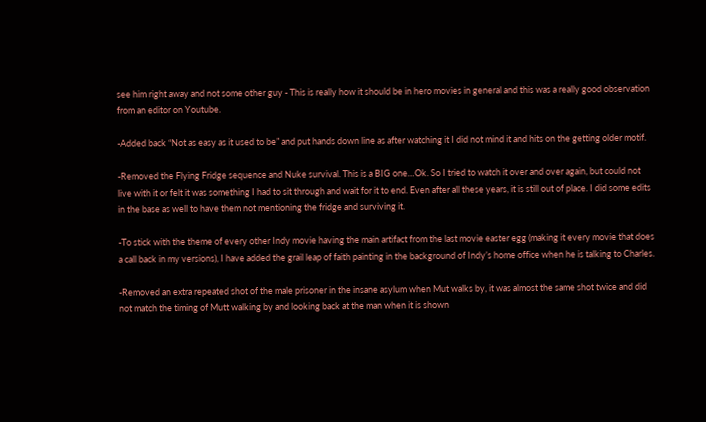see him right away and not some other guy - This is really how it should be in hero movies in general and this was a really good observation from an editor on Youtube.

-Added back “Not as easy as it used to be” and put hands down line as after watching it I did not mind it and hits on the getting older motif.

-Removed the Flying Fridge sequence and Nuke survival. This is a BIG one…Ok. So I tried to watch it over and over again, but could not live with it or felt it was something I had to sit through and wait for it to end. Even after all these years, it is still out of place. I did some edits in the base as well to have them not mentioning the fridge and surviving it.

-To stick with the theme of every other Indy movie having the main artifact from the last movie easter egg (making it every movie that does a call back in my versions), I have added the grail leap of faith painting in the background of Indy’s home office when he is talking to Charles.

-Removed an extra repeated shot of the male prisoner in the insane asylum when Mut walks by, it was almost the same shot twice and did not match the timing of Mutt walking by and looking back at the man when it is shown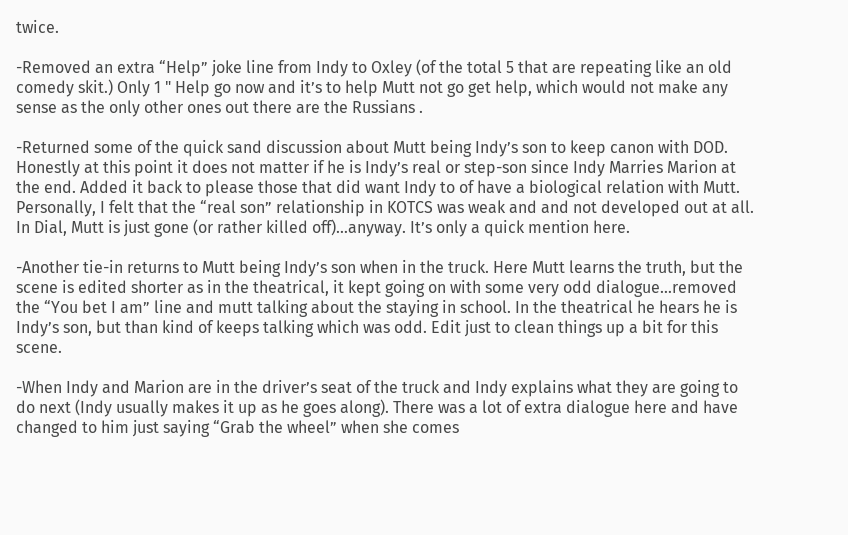twice.

-Removed an extra “Help” joke line from Indy to Oxley (of the total 5 that are repeating like an old comedy skit.) Only 1 " Help go now and it’s to help Mutt not go get help, which would not make any sense as the only other ones out there are the Russians .

-Returned some of the quick sand discussion about Mutt being Indy’s son to keep canon with DOD. Honestly at this point it does not matter if he is Indy’s real or step-son since Indy Marries Marion at the end. Added it back to please those that did want Indy to of have a biological relation with Mutt. Personally, I felt that the “real son” relationship in KOTCS was weak and and not developed out at all. In Dial, Mutt is just gone (or rather killed off)…anyway. It’s only a quick mention here.

-Another tie-in returns to Mutt being Indy’s son when in the truck. Here Mutt learns the truth, but the scene is edited shorter as in the theatrical, it kept going on with some very odd dialogue…removed the “You bet I am” line and mutt talking about the staying in school. In the theatrical he hears he is Indy’s son, but than kind of keeps talking which was odd. Edit just to clean things up a bit for this scene.

-When Indy and Marion are in the driver’s seat of the truck and Indy explains what they are going to do next (Indy usually makes it up as he goes along). There was a lot of extra dialogue here and have changed to him just saying “Grab the wheel” when she comes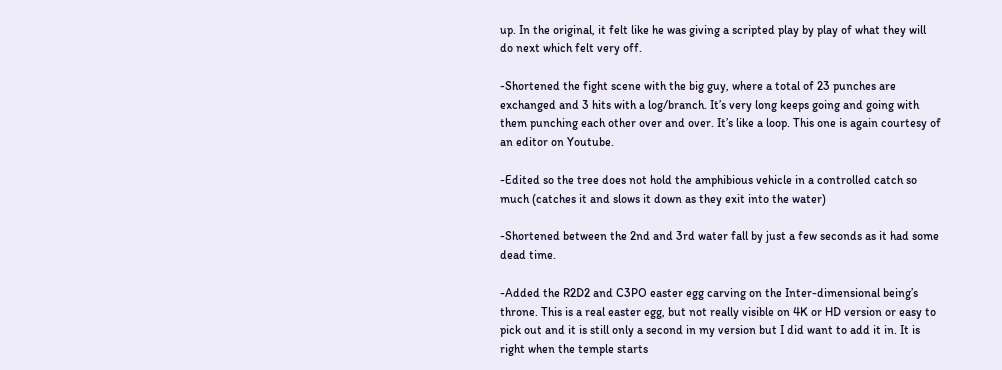up. In the original, it felt like he was giving a scripted play by play of what they will do next which felt very off.

-Shortened the fight scene with the big guy, where a total of 23 punches are exchanged and 3 hits with a log/branch. It’s very long keeps going and going with them punching each other over and over. It’s like a loop. This one is again courtesy of an editor on Youtube.

-Edited so the tree does not hold the amphibious vehicle in a controlled catch so much (catches it and slows it down as they exit into the water)

-Shortened between the 2nd and 3rd water fall by just a few seconds as it had some dead time.

-Added the R2D2 and C3PO easter egg carving on the Inter-dimensional being’s throne. This is a real easter egg, but not really visible on 4K or HD version or easy to pick out and it is still only a second in my version but I did want to add it in. It is right when the temple starts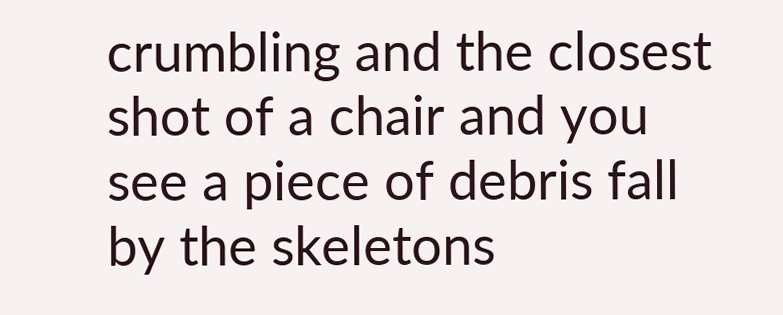crumbling and the closest shot of a chair and you see a piece of debris fall by the skeletons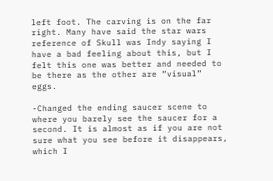left foot. The carving is on the far right. Many have said the star wars reference of Skull was Indy saying I have a bad feeling about this, but I felt this one was better and needed to be there as the other are “visual” eggs.

-Changed the ending saucer scene to where you barely see the saucer for a second. It is almost as if you are not sure what you see before it disappears, which I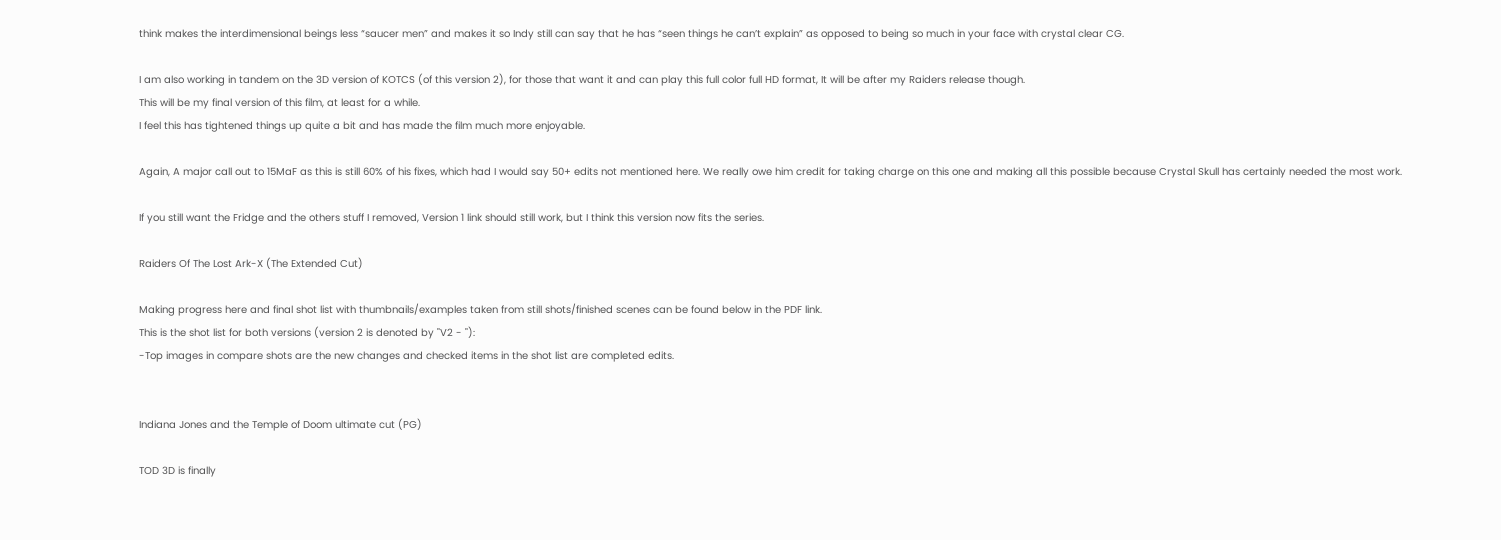think makes the interdimensional beings less “saucer men” and makes it so Indy still can say that he has “seen things he can’t explain” as opposed to being so much in your face with crystal clear CG.

I am also working in tandem on the 3D version of KOTCS (of this version 2), for those that want it and can play this full color full HD format, It will be after my Raiders release though.
This will be my final version of this film, at least for a while.
I feel this has tightened things up quite a bit and has made the film much more enjoyable.

Again, A major call out to 15MaF as this is still 60% of his fixes, which had I would say 50+ edits not mentioned here. We really owe him credit for taking charge on this one and making all this possible because Crystal Skull has certainly needed the most work.

If you still want the Fridge and the others stuff I removed, Version 1 link should still work, but I think this version now fits the series.

Raiders Of The Lost Ark-X (The Extended Cut)

Making progress here and final shot list with thumbnails/examples taken from still shots/finished scenes can be found below in the PDF link.
This is the shot list for both versions (version 2 is denoted by "V2 - "):
-Top images in compare shots are the new changes and checked items in the shot list are completed edits.


Indiana Jones and the Temple of Doom ultimate cut (PG)

TOD 3D is finally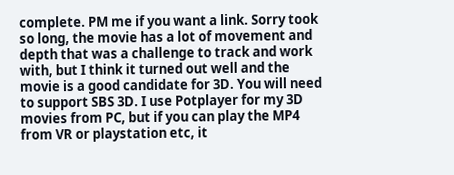complete. PM me if you want a link. Sorry took so long, the movie has a lot of movement and depth that was a challenge to track and work with, but I think it turned out well and the movie is a good candidate for 3D. You will need to support SBS 3D. I use Potplayer for my 3D movies from PC, but if you can play the MP4 from VR or playstation etc, it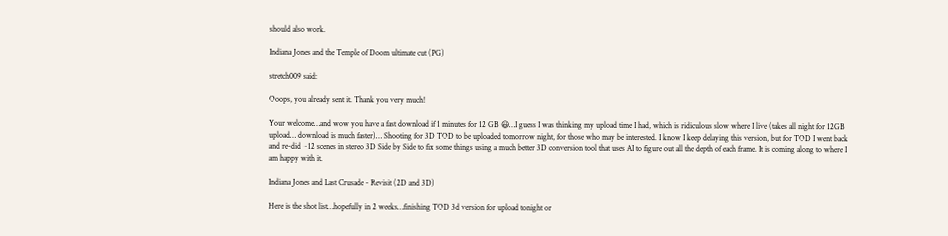should also work.

Indiana Jones and the Temple of Doom ultimate cut (PG)

stretch009 said:

Ooops, you already sent it. Thank you very much!

Your welcome…and wow you have a fast download if 1 minutes for 12 GB 😃…I guess I was thinking my upload time I had, which is ridiculous slow where I live (takes all night for 12GB upload… download is much faster)… Shooting for 3D TOD to be uploaded tomorrow night, for those who may be interested. I know I keep delaying this version, but for TOD I went back and re-did ~12 scenes in stereo 3D Side by Side to fix some things using a much better 3D conversion tool that uses AI to figure out all the depth of each frame. It is coming along to where I am happy with it.

Indiana Jones and Last Crusade - Revisit (2D and 3D)

Here is the shot list…hopefully in 2 weeks…finishing TOD 3d version for upload tonight or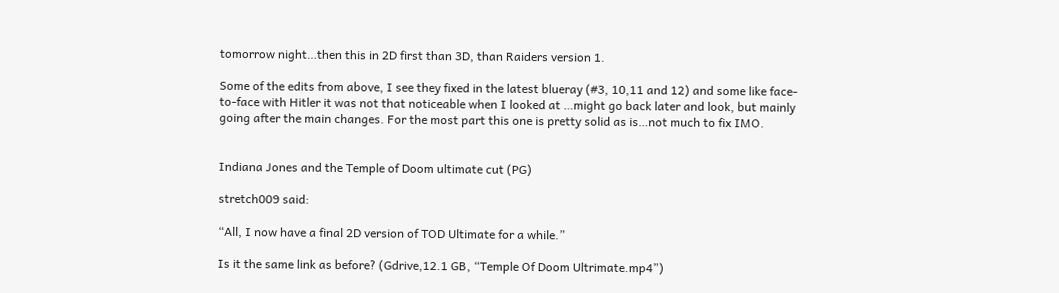tomorrow night…then this in 2D first than 3D, than Raiders version 1.

Some of the edits from above, I see they fixed in the latest blueray (#3, 10,11 and 12) and some like face-to-face with Hitler it was not that noticeable when I looked at …might go back later and look, but mainly going after the main changes. For the most part this one is pretty solid as is…not much to fix IMO.


Indiana Jones and the Temple of Doom ultimate cut (PG)

stretch009 said:

“All, I now have a final 2D version of TOD Ultimate for a while.”

Is it the same link as before? (Gdrive,12.1 GB, “Temple Of Doom Ultrimate.mp4”)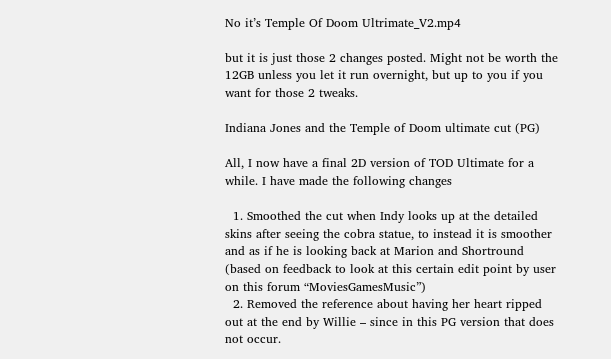No it’s Temple Of Doom Ultrimate_V2.mp4

but it is just those 2 changes posted. Might not be worth the 12GB unless you let it run overnight, but up to you if you want for those 2 tweaks.

Indiana Jones and the Temple of Doom ultimate cut (PG)

All, I now have a final 2D version of TOD Ultimate for a while. I have made the following changes

  1. Smoothed the cut when Indy looks up at the detailed skins after seeing the cobra statue, to instead it is smoother and as if he is looking back at Marion and Shortround (based on feedback to look at this certain edit point by user on this forum “MoviesGamesMusic”)
  2. Removed the reference about having her heart ripped out at the end by Willie – since in this PG version that does not occur.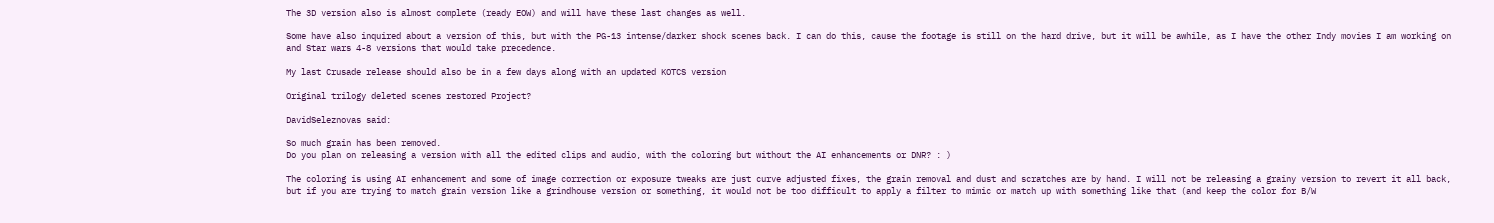The 3D version also is almost complete (ready EOW) and will have these last changes as well.

Some have also inquired about a version of this, but with the PG-13 intense/darker shock scenes back. I can do this, cause the footage is still on the hard drive, but it will be awhile, as I have the other Indy movies I am working on and Star wars 4-8 versions that would take precedence.

My last Crusade release should also be in a few days along with an updated KOTCS version

Original trilogy deleted scenes restored Project?

DavidSeleznovas said:

So much grain has been removed.
Do you plan on releasing a version with all the edited clips and audio, with the coloring but without the AI enhancements or DNR? : )

The coloring is using AI enhancement and some of image correction or exposure tweaks are just curve adjusted fixes, the grain removal and dust and scratches are by hand. I will not be releasing a grainy version to revert it all back, but if you are trying to match grain version like a grindhouse version or something, it would not be too difficult to apply a filter to mimic or match up with something like that (and keep the color for B/W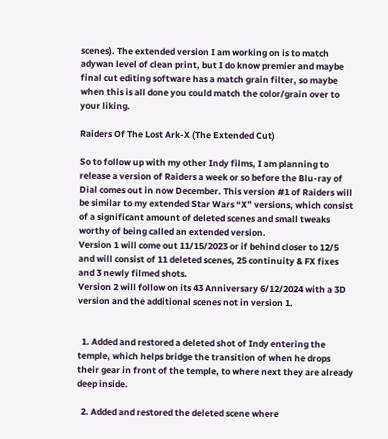scenes). The extended version I am working on is to match adywan level of clean print, but I do know premier and maybe final cut editing software has a match grain filter, so maybe when this is all done you could match the color/grain over to your liking.

Raiders Of The Lost Ark-X (The Extended Cut)

So to follow up with my other Indy films, I am planning to release a version of Raiders a week or so before the Blu-ray of Dial comes out in now December. This version #1 of Raiders will be similar to my extended Star Wars “X” versions, which consist of a significant amount of deleted scenes and small tweaks worthy of being called an extended version.
Version 1 will come out 11/15/2023 or if behind closer to 12/5 and will consist of 11 deleted scenes, 25 continuity & FX fixes and 3 newly filmed shots.
Version 2 will follow on its 43 Anniversary 6/12/2024 with a 3D version and the additional scenes not in version 1.


  1. Added and restored a deleted shot of Indy entering the temple, which helps bridge the transition of when he drops their gear in front of the temple, to where next they are already deep inside.

  2. Added and restored the deleted scene where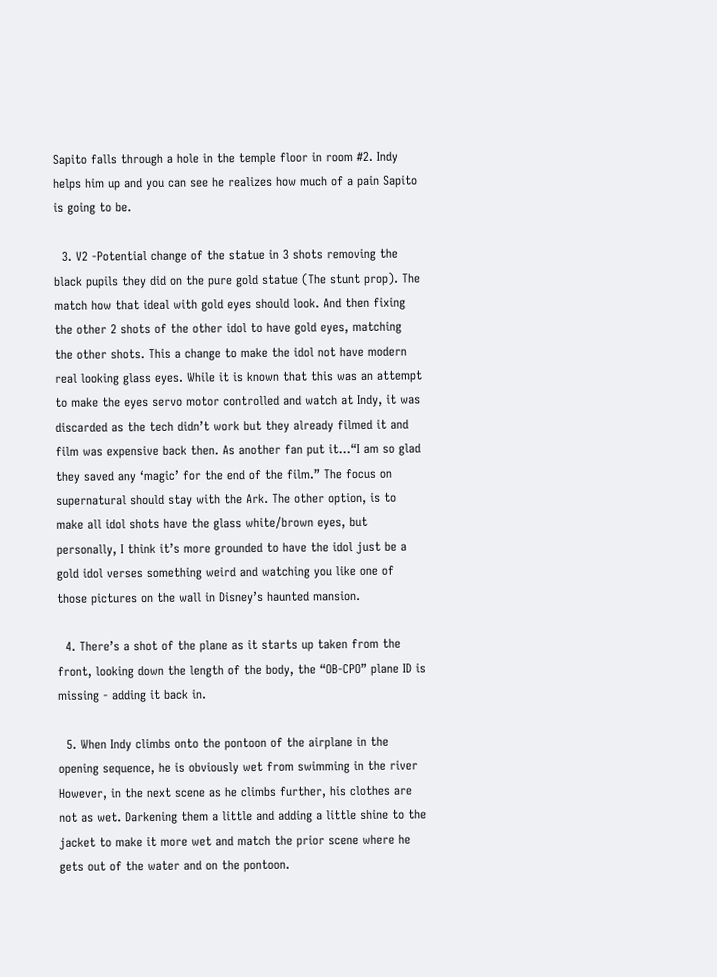Sapito falls through a hole in the temple floor in room #2. Indy helps him up and you can see he realizes how much of a pain Sapito is going to be.

  3. V2 -Potential change of the statue in 3 shots removing the black pupils they did on the pure gold statue (The stunt prop). The match how that ideal with gold eyes should look. And then fixing the other 2 shots of the other idol to have gold eyes, matching the other shots. This a change to make the idol not have modern real looking glass eyes. While it is known that this was an attempt to make the eyes servo motor controlled and watch at Indy, it was discarded as the tech didn’t work but they already filmed it and film was expensive back then. As another fan put it…“I am so glad they saved any ‘magic’ for the end of the film.” The focus on supernatural should stay with the Ark. The other option, is to make all idol shots have the glass white/brown eyes, but personally, I think it’s more grounded to have the idol just be a gold idol verses something weird and watching you like one of those pictures on the wall in Disney’s haunted mansion.

  4. There’s a shot of the plane as it starts up taken from the front, looking down the length of the body, the “OB-CPO” plane ID is missing - adding it back in.

  5. When Indy climbs onto the pontoon of the airplane in the opening sequence, he is obviously wet from swimming in the river However, in the next scene as he climbs further, his clothes are not as wet. Darkening them a little and adding a little shine to the jacket to make it more wet and match the prior scene where he gets out of the water and on the pontoon.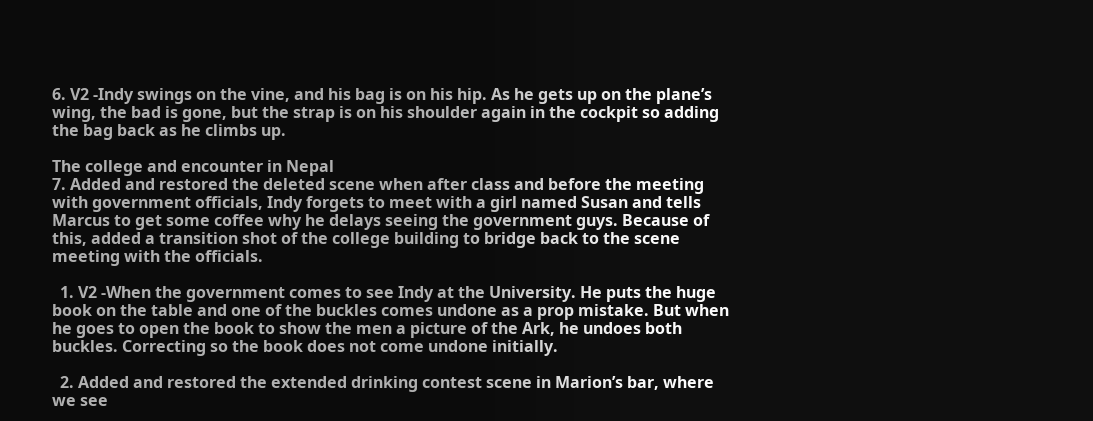6. V2 -Indy swings on the vine, and his bag is on his hip. As he gets up on the plane’s wing, the bad is gone, but the strap is on his shoulder again in the cockpit so adding the bag back as he climbs up.

The college and encounter in Nepal
7. Added and restored the deleted scene when after class and before the meeting with government officials, Indy forgets to meet with a girl named Susan and tells Marcus to get some coffee why he delays seeing the government guys. Because of this, added a transition shot of the college building to bridge back to the scene meeting with the officials.

  1. V2 -When the government comes to see Indy at the University. He puts the huge book on the table and one of the buckles comes undone as a prop mistake. But when he goes to open the book to show the men a picture of the Ark, he undoes both buckles. Correcting so the book does not come undone initially.

  2. Added and restored the extended drinking contest scene in Marion’s bar, where we see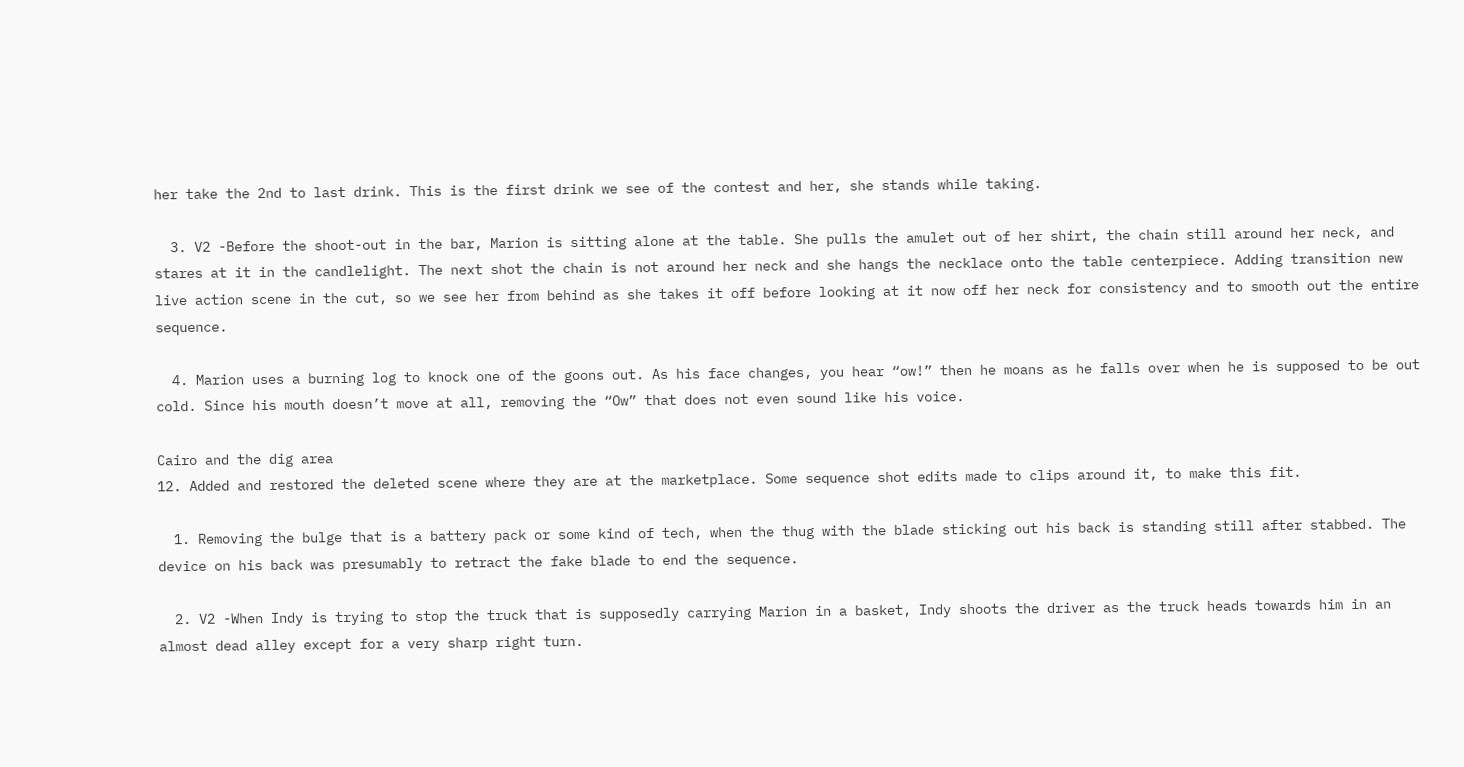her take the 2nd to last drink. This is the first drink we see of the contest and her, she stands while taking.

  3. V2 -Before the shoot-out in the bar, Marion is sitting alone at the table. She pulls the amulet out of her shirt, the chain still around her neck, and stares at it in the candlelight. The next shot the chain is not around her neck and she hangs the necklace onto the table centerpiece. Adding transition new live action scene in the cut, so we see her from behind as she takes it off before looking at it now off her neck for consistency and to smooth out the entire sequence.

  4. Marion uses a burning log to knock one of the goons out. As his face changes, you hear “ow!” then he moans as he falls over when he is supposed to be out cold. Since his mouth doesn’t move at all, removing the “Ow” that does not even sound like his voice.

Cairo and the dig area
12. Added and restored the deleted scene where they are at the marketplace. Some sequence shot edits made to clips around it, to make this fit.

  1. Removing the bulge that is a battery pack or some kind of tech, when the thug with the blade sticking out his back is standing still after stabbed. The device on his back was presumably to retract the fake blade to end the sequence.

  2. V2 -When Indy is trying to stop the truck that is supposedly carrying Marion in a basket, Indy shoots the driver as the truck heads towards him in an almost dead alley except for a very sharp right turn.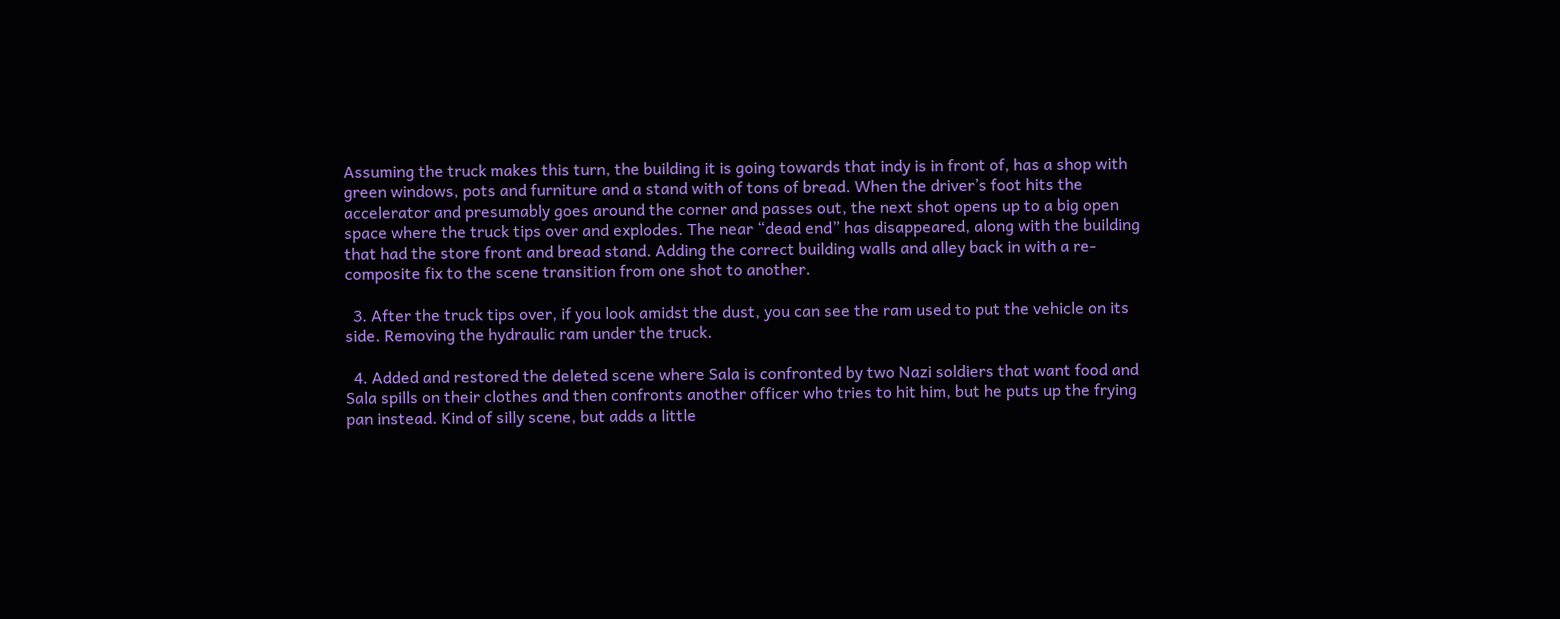Assuming the truck makes this turn, the building it is going towards that indy is in front of, has a shop with green windows, pots and furniture and a stand with of tons of bread. When the driver’s foot hits the accelerator and presumably goes around the corner and passes out, the next shot opens up to a big open space where the truck tips over and explodes. The near “dead end” has disappeared, along with the building that had the store front and bread stand. Adding the correct building walls and alley back in with a re-composite fix to the scene transition from one shot to another.

  3. After the truck tips over, if you look amidst the dust, you can see the ram used to put the vehicle on its side. Removing the hydraulic ram under the truck.

  4. Added and restored the deleted scene where Sala is confronted by two Nazi soldiers that want food and Sala spills on their clothes and then confronts another officer who tries to hit him, but he puts up the frying pan instead. Kind of silly scene, but adds a little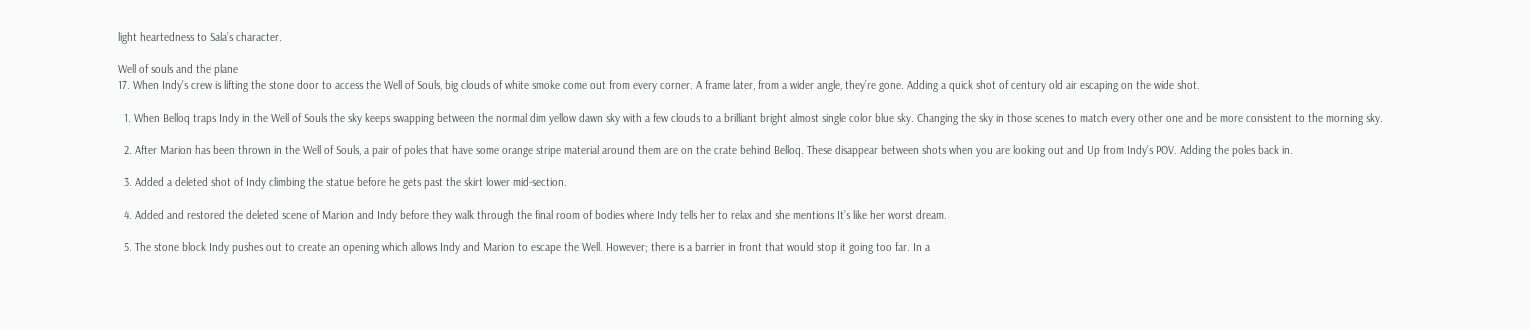light heartedness to Sala’s character.

Well of souls and the plane
17. When Indy’s crew is lifting the stone door to access the Well of Souls, big clouds of white smoke come out from every corner. A frame later, from a wider angle, they’re gone. Adding a quick shot of century old air escaping on the wide shot.

  1. When Belloq traps Indy in the Well of Souls the sky keeps swapping between the normal dim yellow dawn sky with a few clouds to a brilliant bright almost single color blue sky. Changing the sky in those scenes to match every other one and be more consistent to the morning sky.

  2. After Marion has been thrown in the Well of Souls, a pair of poles that have some orange stripe material around them are on the crate behind Belloq. These disappear between shots when you are looking out and Up from Indy’s POV. Adding the poles back in.

  3. Added a deleted shot of Indy climbing the statue before he gets past the skirt lower mid-section.

  4. Added and restored the deleted scene of Marion and Indy before they walk through the final room of bodies where Indy tells her to relax and she mentions It’s like her worst dream.

  5. The stone block Indy pushes out to create an opening which allows Indy and Marion to escape the Well. However; there is a barrier in front that would stop it going too far. In a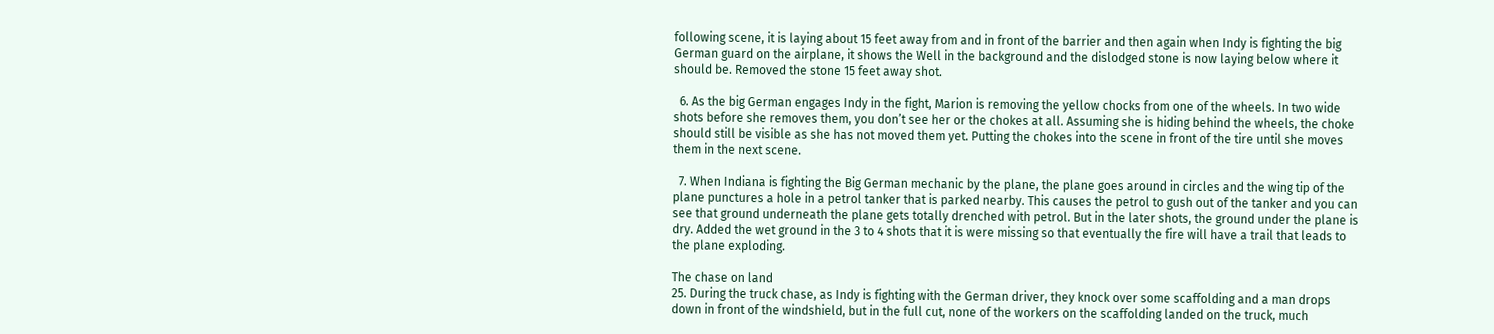following scene, it is laying about 15 feet away from and in front of the barrier and then again when Indy is fighting the big German guard on the airplane, it shows the Well in the background and the dislodged stone is now laying below where it should be. Removed the stone 15 feet away shot.

  6. As the big German engages Indy in the fight, Marion is removing the yellow chocks from one of the wheels. In two wide shots before she removes them, you don’t see her or the chokes at all. Assuming she is hiding behind the wheels, the choke should still be visible as she has not moved them yet. Putting the chokes into the scene in front of the tire until she moves them in the next scene.

  7. When Indiana is fighting the Big German mechanic by the plane, the plane goes around in circles and the wing tip of the plane punctures a hole in a petrol tanker that is parked nearby. This causes the petrol to gush out of the tanker and you can see that ground underneath the plane gets totally drenched with petrol. But in the later shots, the ground under the plane is dry. Added the wet ground in the 3 to 4 shots that it is were missing so that eventually the fire will have a trail that leads to the plane exploding.

The chase on land
25. During the truck chase, as Indy is fighting with the German driver, they knock over some scaffolding and a man drops down in front of the windshield, but in the full cut, none of the workers on the scaffolding landed on the truck, much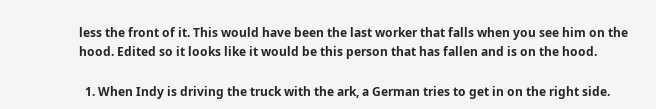less the front of it. This would have been the last worker that falls when you see him on the hood. Edited so it looks like it would be this person that has fallen and is on the hood.

  1. When Indy is driving the truck with the ark, a German tries to get in on the right side.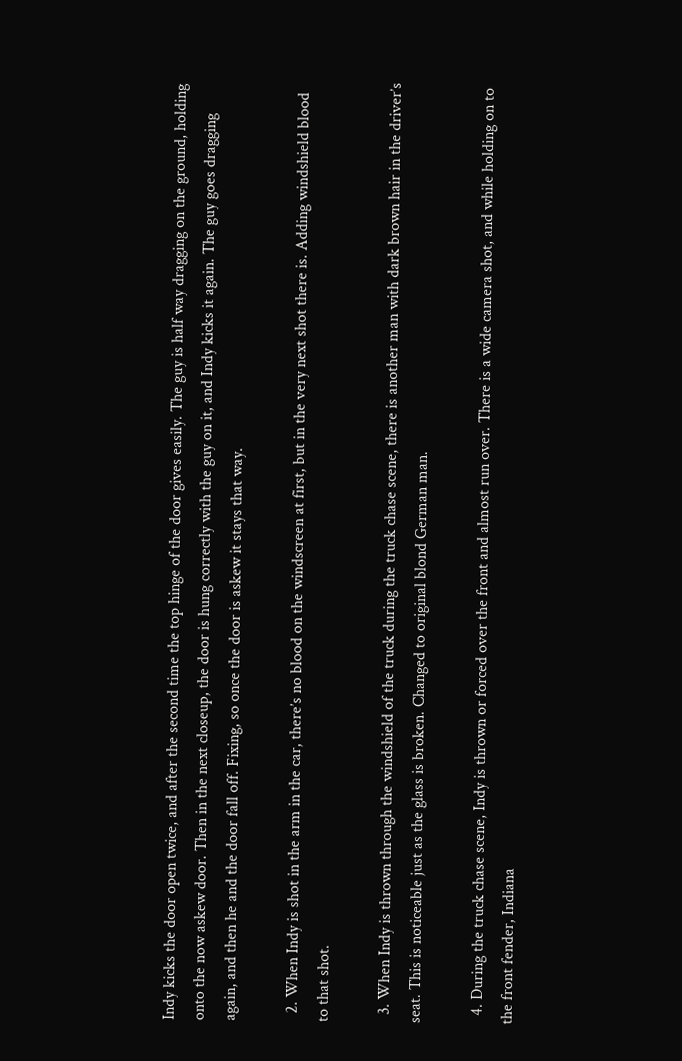Indy kicks the door open twice, and after the second time the top hinge of the door gives easily. The guy is half way dragging on the ground, holding onto the now askew door. Then in the next closeup, the door is hung correctly with the guy on it, and Indy kicks it again. The guy goes dragging again, and then he and the door fall off. Fixing, so once the door is askew it stays that way.

  2. When Indy is shot in the arm in the car, there’s no blood on the windscreen at first, but in the very next shot there is. Adding windshield blood to that shot.

  3. When Indy is thrown through the windshield of the truck during the truck chase scene, there is another man with dark brown hair in the driver’s seat. This is noticeable just as the glass is broken. Changed to original blond German man.

  4. During the truck chase scene, Indy is thrown or forced over the front and almost run over. There is a wide camera shot, and while holding on to the front fender, Indiana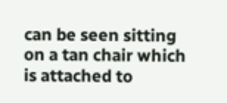can be seen sitting on a tan chair which is attached to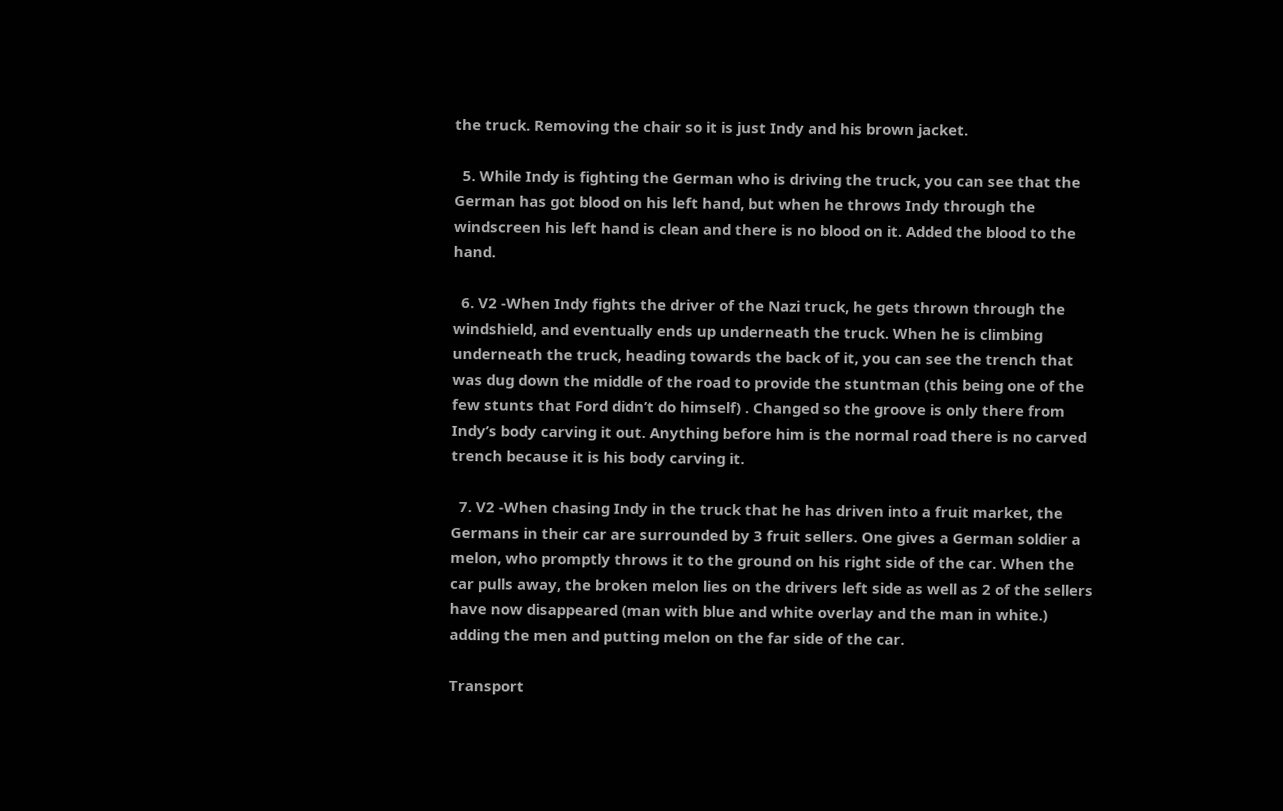the truck. Removing the chair so it is just Indy and his brown jacket.

  5. While Indy is fighting the German who is driving the truck, you can see that the German has got blood on his left hand, but when he throws Indy through the windscreen his left hand is clean and there is no blood on it. Added the blood to the hand.

  6. V2 -When Indy fights the driver of the Nazi truck, he gets thrown through the windshield, and eventually ends up underneath the truck. When he is climbing underneath the truck, heading towards the back of it, you can see the trench that was dug down the middle of the road to provide the stuntman (this being one of the few stunts that Ford didn’t do himself) . Changed so the groove is only there from Indy’s body carving it out. Anything before him is the normal road there is no carved trench because it is his body carving it.

  7. V2 -When chasing Indy in the truck that he has driven into a fruit market, the Germans in their car are surrounded by 3 fruit sellers. One gives a German soldier a melon, who promptly throws it to the ground on his right side of the car. When the car pulls away, the broken melon lies on the drivers left side as well as 2 of the sellers have now disappeared (man with blue and white overlay and the man in white.) adding the men and putting melon on the far side of the car.

Transport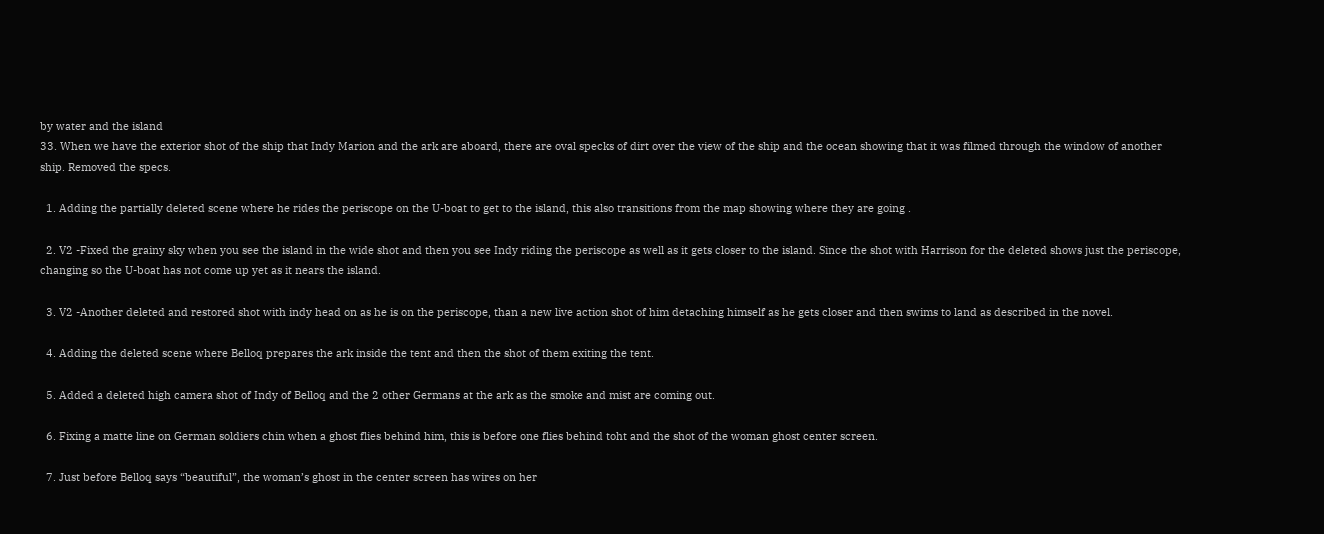by water and the island
33. When we have the exterior shot of the ship that Indy Marion and the ark are aboard, there are oval specks of dirt over the view of the ship and the ocean showing that it was filmed through the window of another ship. Removed the specs.

  1. Adding the partially deleted scene where he rides the periscope on the U-boat to get to the island, this also transitions from the map showing where they are going .

  2. V2 -Fixed the grainy sky when you see the island in the wide shot and then you see Indy riding the periscope as well as it gets closer to the island. Since the shot with Harrison for the deleted shows just the periscope, changing so the U-boat has not come up yet as it nears the island.

  3. V2 -Another deleted and restored shot with indy head on as he is on the periscope, than a new live action shot of him detaching himself as he gets closer and then swims to land as described in the novel.

  4. Adding the deleted scene where Belloq prepares the ark inside the tent and then the shot of them exiting the tent.

  5. Added a deleted high camera shot of Indy of Belloq and the 2 other Germans at the ark as the smoke and mist are coming out.

  6. Fixing a matte line on German soldiers chin when a ghost flies behind him, this is before one flies behind toht and the shot of the woman ghost center screen.

  7. Just before Belloq says “beautiful”, the woman’s ghost in the center screen has wires on her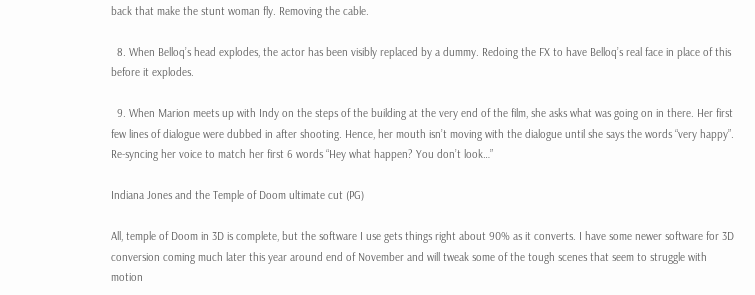back that make the stunt woman fly. Removing the cable.

  8. When Belloq’s head explodes, the actor has been visibly replaced by a dummy. Redoing the FX to have Belloq’s real face in place of this before it explodes.

  9. When Marion meets up with Indy on the steps of the building at the very end of the film, she asks what was going on in there. Her first few lines of dialogue were dubbed in after shooting. Hence, her mouth isn’t moving with the dialogue until she says the words “very happy”. Re-syncing her voice to match her first 6 words “Hey what happen? You don’t look…”

Indiana Jones and the Temple of Doom ultimate cut (PG)

All, temple of Doom in 3D is complete, but the software I use gets things right about 90% as it converts. I have some newer software for 3D conversion coming much later this year around end of November and will tweak some of the tough scenes that seem to struggle with motion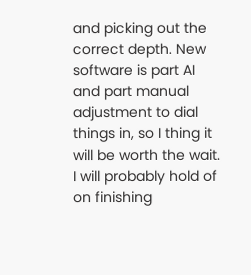and picking out the correct depth. New software is part AI and part manual adjustment to dial things in, so I thing it will be worth the wait.
I will probably hold of on finishing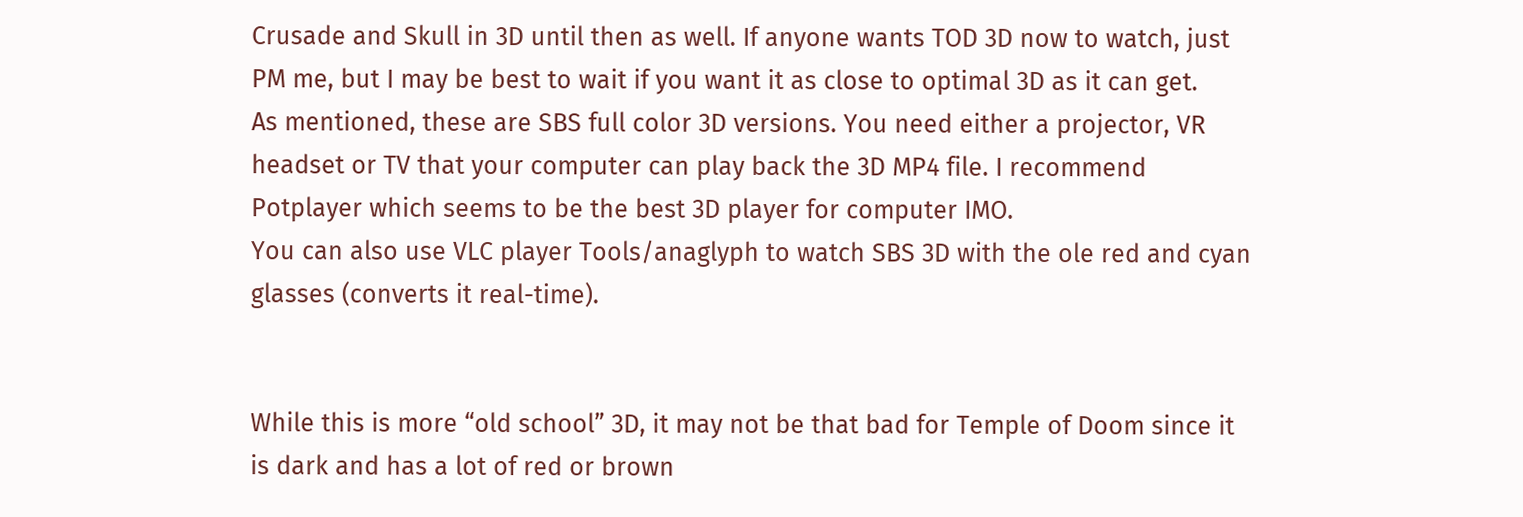Crusade and Skull in 3D until then as well. If anyone wants TOD 3D now to watch, just PM me, but I may be best to wait if you want it as close to optimal 3D as it can get.
As mentioned, these are SBS full color 3D versions. You need either a projector, VR headset or TV that your computer can play back the 3D MP4 file. I recommend Potplayer which seems to be the best 3D player for computer IMO.
You can also use VLC player Tools/anaglyph to watch SBS 3D with the ole red and cyan glasses (converts it real-time).


While this is more “old school” 3D, it may not be that bad for Temple of Doom since it is dark and has a lot of red or brown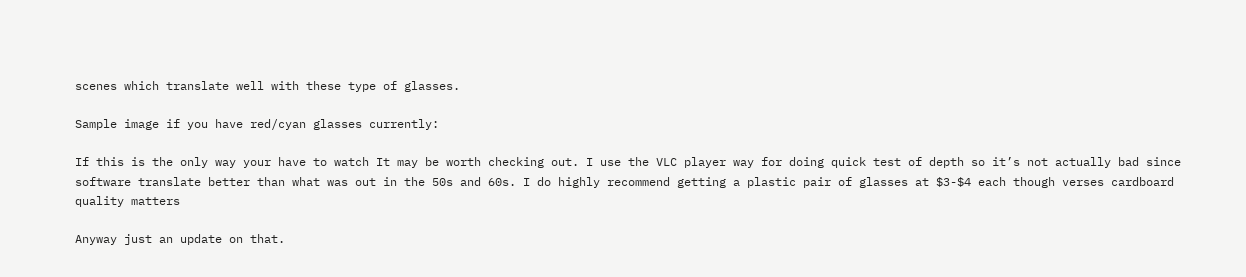scenes which translate well with these type of glasses.

Sample image if you have red/cyan glasses currently:

If this is the only way your have to watch It may be worth checking out. I use the VLC player way for doing quick test of depth so it’s not actually bad since software translate better than what was out in the 50s and 60s. I do highly recommend getting a plastic pair of glasses at $3-$4 each though verses cardboard quality matters

Anyway just an update on that.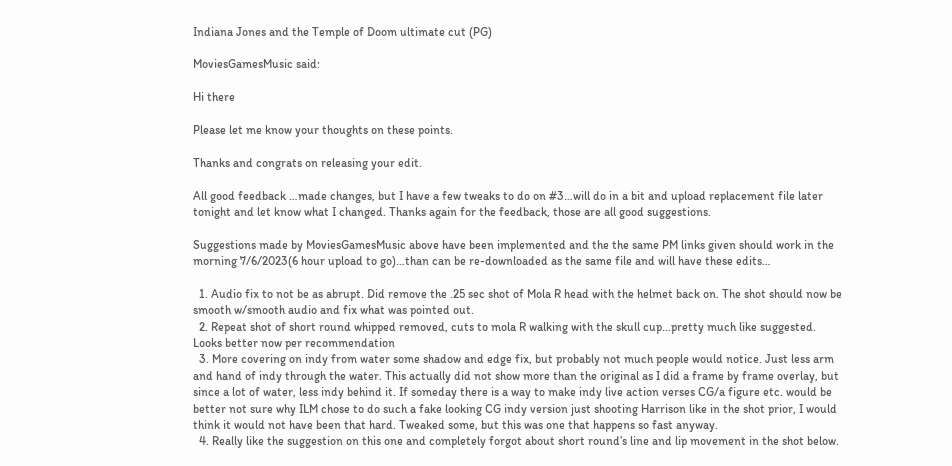Indiana Jones and the Temple of Doom ultimate cut (PG)

MoviesGamesMusic said:

Hi there

Please let me know your thoughts on these points.

Thanks and congrats on releasing your edit.

All good feedback …made changes, but I have a few tweaks to do on #3…will do in a bit and upload replacement file later tonight and let know what I changed. Thanks again for the feedback, those are all good suggestions.

Suggestions made by MoviesGamesMusic above have been implemented and the the same PM links given should work in the morning 7/6/2023(6 hour upload to go)…than can be re-downloaded as the same file and will have these edits…

  1. Audio fix to not be as abrupt. Did remove the .25 sec shot of Mola R head with the helmet back on. The shot should now be smooth w/smooth audio and fix what was pointed out.
  2. Repeat shot of short round whipped removed, cuts to mola R walking with the skull cup…pretty much like suggested. Looks better now per recommendation
  3. More covering on indy from water some shadow and edge fix, but probably not much people would notice. Just less arm and hand of indy through the water. This actually did not show more than the original as I did a frame by frame overlay, but since a lot of water, less indy behind it. If someday there is a way to make indy live action verses CG/a figure etc. would be better not sure why ILM chose to do such a fake looking CG indy version just shooting Harrison like in the shot prior, I would think it would not have been that hard. Tweaked some, but this was one that happens so fast anyway.
  4. Really like the suggestion on this one and completely forgot about short round’s line and lip movement in the shot below.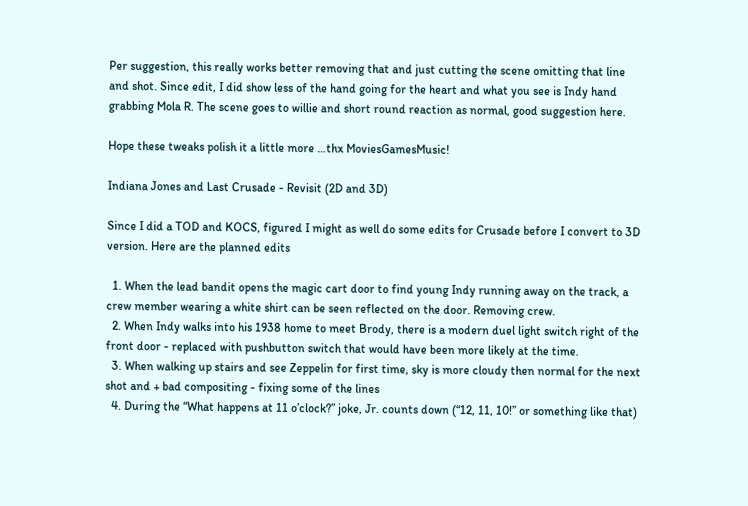Per suggestion, this really works better removing that and just cutting the scene omitting that line and shot. Since edit, I did show less of the hand going for the heart and what you see is Indy hand grabbing Mola R. The scene goes to willie and short round reaction as normal, good suggestion here.

Hope these tweaks polish it a little more …thx MoviesGamesMusic!

Indiana Jones and Last Crusade - Revisit (2D and 3D)

Since I did a TOD and KOCS, figured I might as well do some edits for Crusade before I convert to 3D version. Here are the planned edits

  1. When the lead bandit opens the magic cart door to find young Indy running away on the track, a crew member wearing a white shirt can be seen reflected on the door. Removing crew.
  2. When Indy walks into his 1938 home to meet Brody, there is a modern duel light switch right of the front door - replaced with pushbutton switch that would have been more likely at the time.
  3. When walking up stairs and see Zeppelin for first time, sky is more cloudy then normal for the next shot and + bad compositing - fixing some of the lines
  4. During the “What happens at 11 o’clock?” joke, Jr. counts down (“12, 11, 10!” or something like that)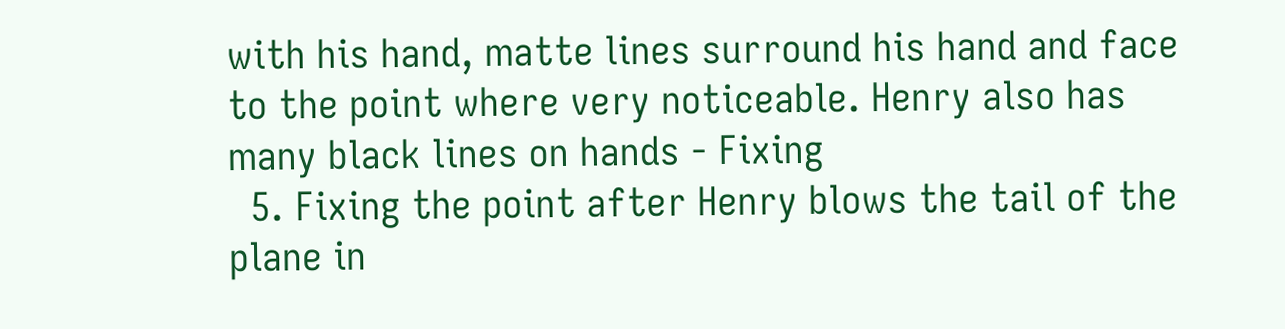with his hand, matte lines surround his hand and face to the point where very noticeable. Henry also has many black lines on hands - Fixing
  5. Fixing the point after Henry blows the tail of the plane in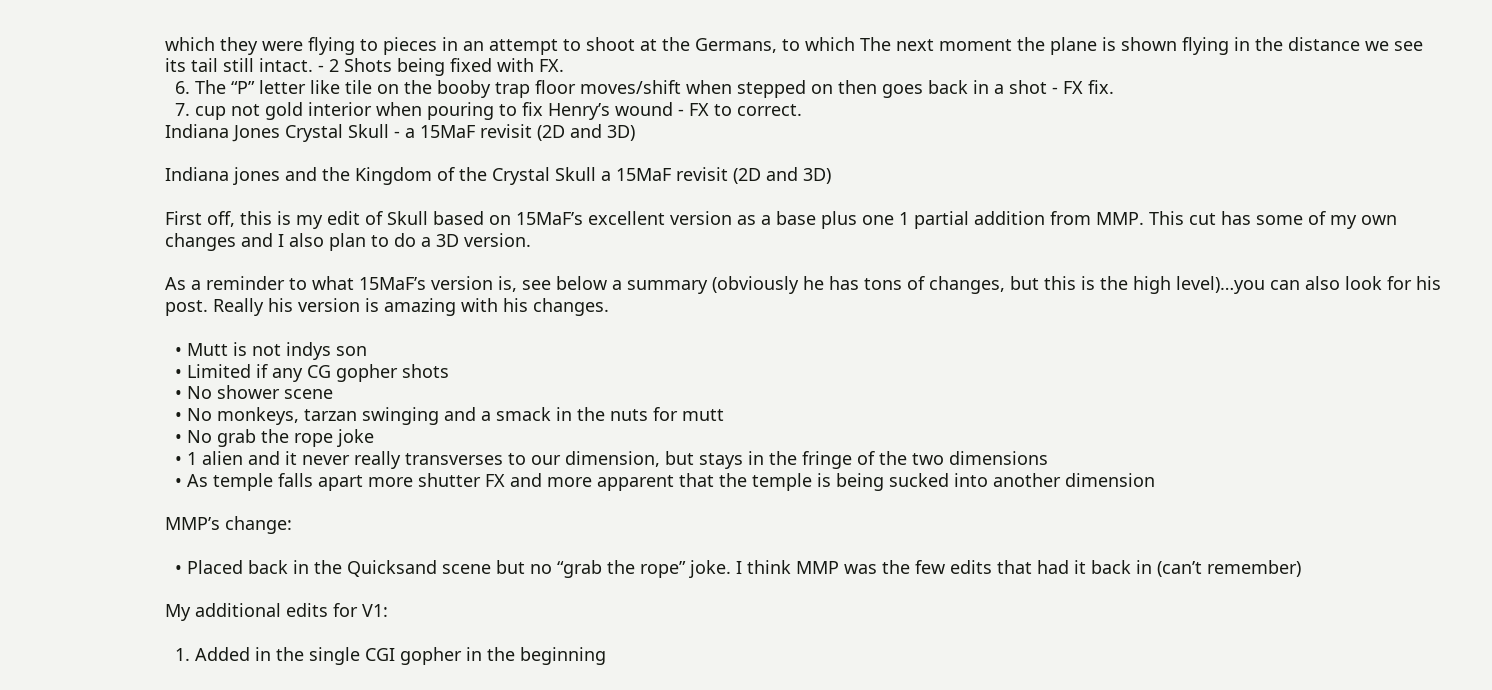which they were flying to pieces in an attempt to shoot at the Germans, to which The next moment the plane is shown flying in the distance we see its tail still intact. - 2 Shots being fixed with FX.
  6. The “P” letter like tile on the booby trap floor moves/shift when stepped on then goes back in a shot - FX fix.
  7. cup not gold interior when pouring to fix Henry’s wound - FX to correct.
Indiana Jones Crystal Skull - a 15MaF revisit (2D and 3D)

Indiana jones and the Kingdom of the Crystal Skull a 15MaF revisit (2D and 3D)

First off, this is my edit of Skull based on 15MaF’s excellent version as a base plus one 1 partial addition from MMP. This cut has some of my own changes and I also plan to do a 3D version.

As a reminder to what 15MaF’s version is, see below a summary (obviously he has tons of changes, but this is the high level)…you can also look for his post. Really his version is amazing with his changes.

  • Mutt is not indys son
  • Limited if any CG gopher shots
  • No shower scene
  • No monkeys, tarzan swinging and a smack in the nuts for mutt
  • No grab the rope joke
  • 1 alien and it never really transverses to our dimension, but stays in the fringe of the two dimensions
  • As temple falls apart more shutter FX and more apparent that the temple is being sucked into another dimension

MMP’s change:

  • Placed back in the Quicksand scene but no “grab the rope” joke. I think MMP was the few edits that had it back in (can’t remember)

My additional edits for V1:

  1. Added in the single CGI gopher in the beginning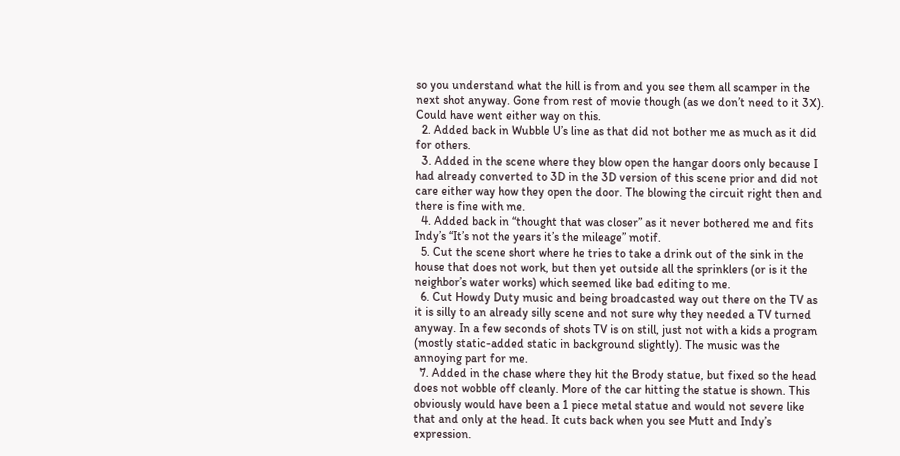so you understand what the hill is from and you see them all scamper in the next shot anyway. Gone from rest of movie though (as we don’t need to it 3X). Could have went either way on this.
  2. Added back in Wubble U’s line as that did not bother me as much as it did for others.
  3. Added in the scene where they blow open the hangar doors only because I had already converted to 3D in the 3D version of this scene prior and did not care either way how they open the door. The blowing the circuit right then and there is fine with me.
  4. Added back in “thought that was closer” as it never bothered me and fits Indy’s “It’s not the years it’s the mileage” motif.
  5. Cut the scene short where he tries to take a drink out of the sink in the house that does not work, but then yet outside all the sprinklers (or is it the neighbor’s water works) which seemed like bad editing to me.
  6. Cut Howdy Duty music and being broadcasted way out there on the TV as it is silly to an already silly scene and not sure why they needed a TV turned anyway. In a few seconds of shots TV is on still, just not with a kids a program (mostly static-added static in background slightly). The music was the annoying part for me.
  7. Added in the chase where they hit the Brody statue, but fixed so the head does not wobble off cleanly. More of the car hitting the statue is shown. This obviously would have been a 1 piece metal statue and would not severe like that and only at the head. It cuts back when you see Mutt and Indy’s expression.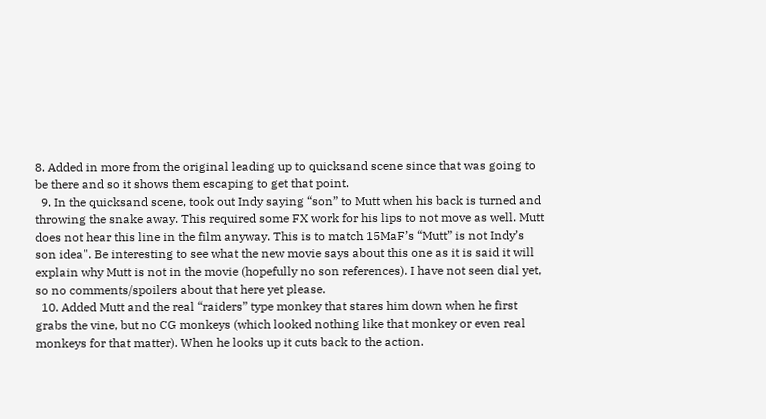8. Added in more from the original leading up to quicksand scene since that was going to be there and so it shows them escaping to get that point.
  9. In the quicksand scene, took out Indy saying “son” to Mutt when his back is turned and throwing the snake away. This required some FX work for his lips to not move as well. Mutt does not hear this line in the film anyway. This is to match 15MaF’s “Mutt” is not Indy’s son idea". Be interesting to see what the new movie says about this one as it is said it will explain why Mutt is not in the movie (hopefully no son references). I have not seen dial yet, so no comments/spoilers about that here yet please.
  10. Added Mutt and the real “raiders” type monkey that stares him down when he first grabs the vine, but no CG monkeys (which looked nothing like that monkey or even real monkeys for that matter). When he looks up it cuts back to the action.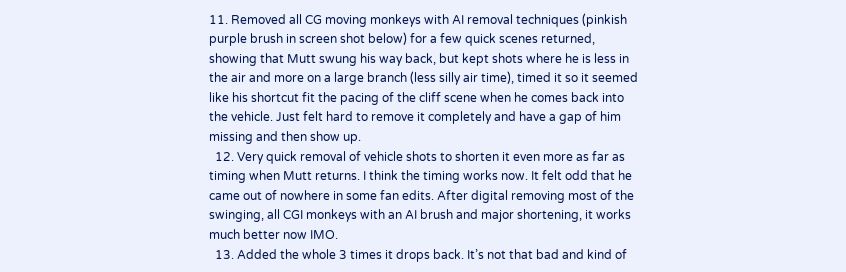11. Removed all CG moving monkeys with AI removal techniques (pinkish purple brush in screen shot below) for a few quick scenes returned, showing that Mutt swung his way back, but kept shots where he is less in the air and more on a large branch (less silly air time), timed it so it seemed like his shortcut fit the pacing of the cliff scene when he comes back into the vehicle. Just felt hard to remove it completely and have a gap of him missing and then show up.
  12. Very quick removal of vehicle shots to shorten it even more as far as timing when Mutt returns. I think the timing works now. It felt odd that he came out of nowhere in some fan edits. After digital removing most of the swinging, all CGI monkeys with an AI brush and major shortening, it works much better now IMO.
  13. Added the whole 3 times it drops back. It’s not that bad and kind of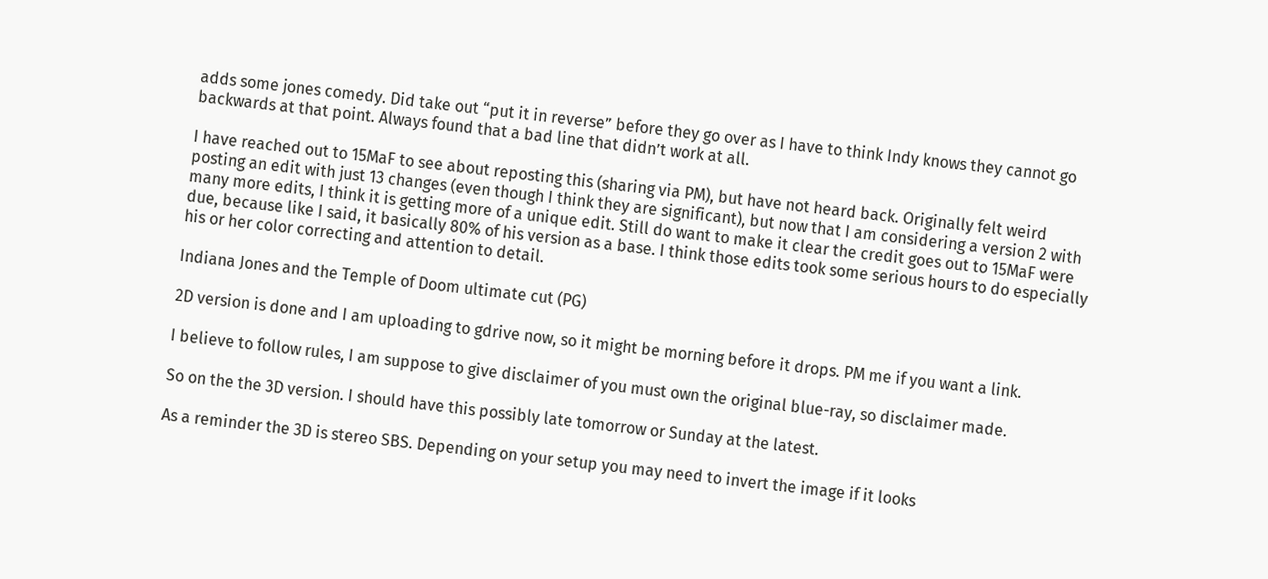adds some jones comedy. Did take out “put it in reverse” before they go over as I have to think Indy knows they cannot go backwards at that point. Always found that a bad line that didn’t work at all.

I have reached out to 15MaF to see about reposting this (sharing via PM), but have not heard back. Originally felt weird posting an edit with just 13 changes (even though I think they are significant), but now that I am considering a version 2 with many more edits, I think it is getting more of a unique edit. Still do want to make it clear the credit goes out to 15MaF were due, because like I said, it basically 80% of his version as a base. I think those edits took some serious hours to do especially his or her color correcting and attention to detail.

Indiana Jones and the Temple of Doom ultimate cut (PG)

2D version is done and I am uploading to gdrive now, so it might be morning before it drops. PM me if you want a link.

I believe to follow rules, I am suppose to give disclaimer of you must own the original blue-ray, so disclaimer made.

So on the the 3D version. I should have this possibly late tomorrow or Sunday at the latest.

As a reminder the 3D is stereo SBS. Depending on your setup you may need to invert the image if it looks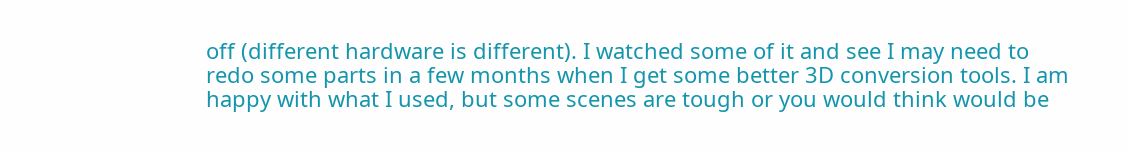off (different hardware is different). I watched some of it and see I may need to redo some parts in a few months when I get some better 3D conversion tools. I am happy with what I used, but some scenes are tough or you would think would be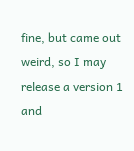fine, but came out weird, so I may release a version 1 and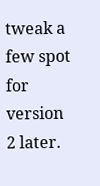tweak a few spot for version 2 later.